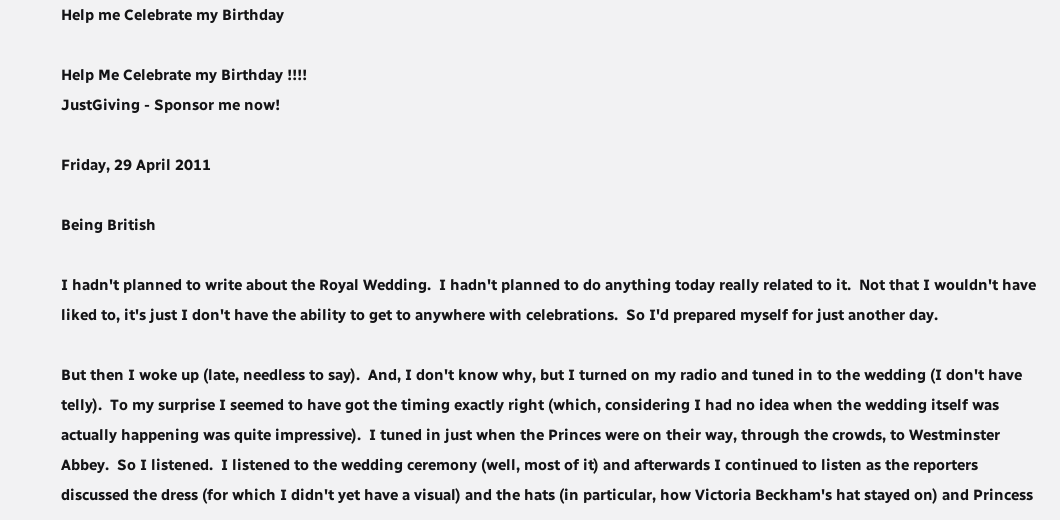Help me Celebrate my Birthday

Help Me Celebrate my Birthday !!!!
JustGiving - Sponsor me now!

Friday, 29 April 2011

Being British

I hadn't planned to write about the Royal Wedding.  I hadn't planned to do anything today really related to it.  Not that I wouldn't have liked to, it's just I don't have the ability to get to anywhere with celebrations.  So I'd prepared myself for just another day.

But then I woke up (late, needless to say).  And, I don't know why, but I turned on my radio and tuned in to the wedding (I don't have telly).  To my surprise I seemed to have got the timing exactly right (which, considering I had no idea when the wedding itself was actually happening was quite impressive).  I tuned in just when the Princes were on their way, through the crowds, to Westminster Abbey.  So I listened.  I listened to the wedding ceremony (well, most of it) and afterwards I continued to listen as the reporters discussed the dress (for which I didn't yet have a visual) and the hats (in particular, how Victoria Beckham's hat stayed on) and Princess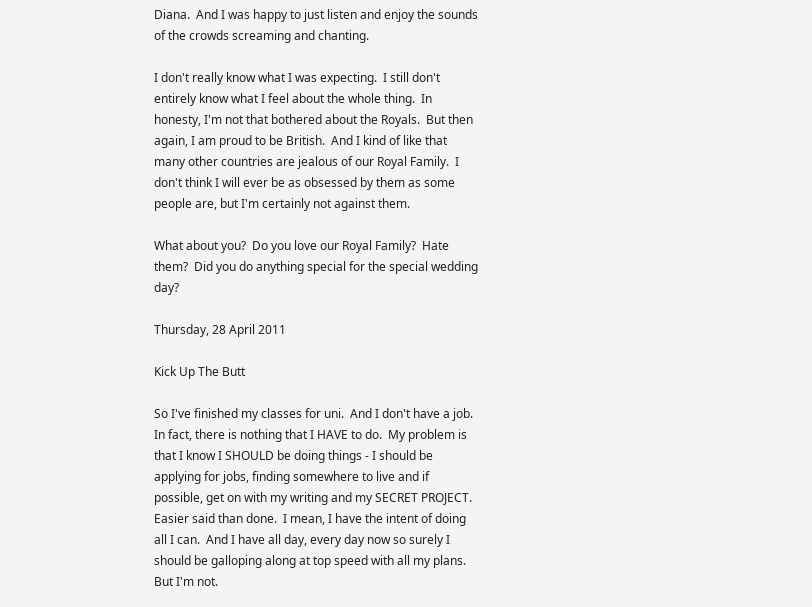Diana.  And I was happy to just listen and enjoy the sounds of the crowds screaming and chanting.

I don't really know what I was expecting.  I still don't entirely know what I feel about the whole thing.  In honesty, I'm not that bothered about the Royals.  But then again, I am proud to be British.  And I kind of like that many other countries are jealous of our Royal Family.  I don't think I will ever be as obsessed by them as some people are, but I'm certainly not against them.

What about you?  Do you love our Royal Family?  Hate them?  Did you do anything special for the special wedding day?

Thursday, 28 April 2011

Kick Up The Butt

So I've finished my classes for uni.  And I don't have a job.  In fact, there is nothing that I HAVE to do.  My problem is that I know I SHOULD be doing things - I should be applying for jobs, finding somewhere to live and if possible, get on with my writing and my SECRET PROJECT.  Easier said than done.  I mean, I have the intent of doing all I can.  And I have all day, every day now so surely I should be galloping along at top speed with all my plans.  But I'm not.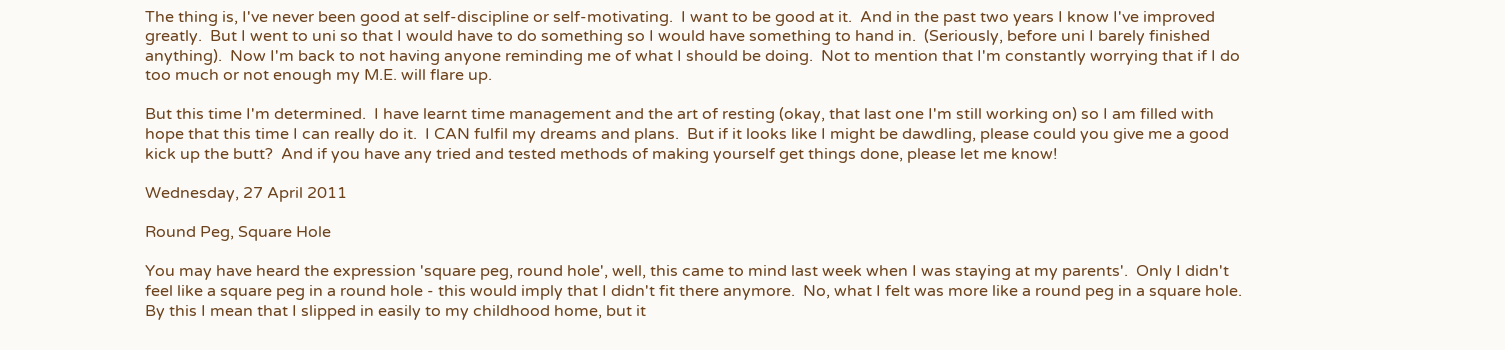The thing is, I've never been good at self-discipline or self-motivating.  I want to be good at it.  And in the past two years I know I've improved greatly.  But I went to uni so that I would have to do something so I would have something to hand in.  (Seriously, before uni I barely finished anything).  Now I'm back to not having anyone reminding me of what I should be doing.  Not to mention that I'm constantly worrying that if I do too much or not enough my M.E. will flare up.

But this time I'm determined.  I have learnt time management and the art of resting (okay, that last one I'm still working on) so I am filled with hope that this time I can really do it.  I CAN fulfil my dreams and plans.  But if it looks like I might be dawdling, please could you give me a good kick up the butt?  And if you have any tried and tested methods of making yourself get things done, please let me know!

Wednesday, 27 April 2011

Round Peg, Square Hole

You may have heard the expression 'square peg, round hole', well, this came to mind last week when I was staying at my parents'.  Only I didn't feel like a square peg in a round hole - this would imply that I didn't fit there anymore.  No, what I felt was more like a round peg in a square hole.  By this I mean that I slipped in easily to my childhood home, but it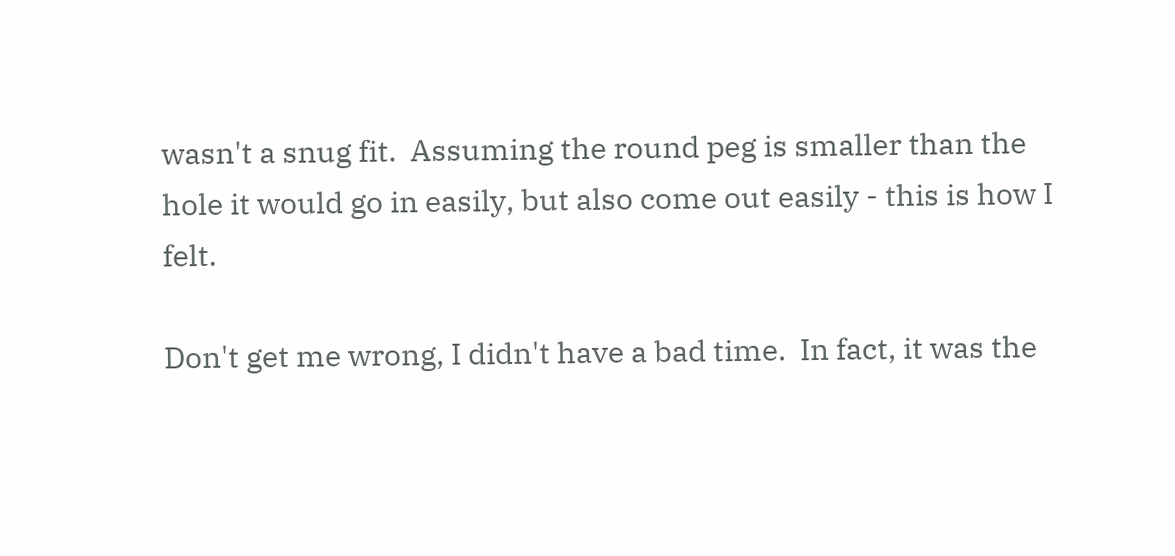wasn't a snug fit.  Assuming the round peg is smaller than the hole it would go in easily, but also come out easily - this is how I felt.

Don't get me wrong, I didn't have a bad time.  In fact, it was the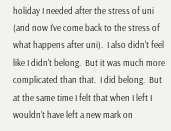holiday I needed after the stress of uni (and now I've come back to the stress of what happens after uni).  I also didn't feel like I didn't belong.  But it was much more complicated than that.  I did belong.  But at the same time I felt that when I left I wouldn't have left a new mark on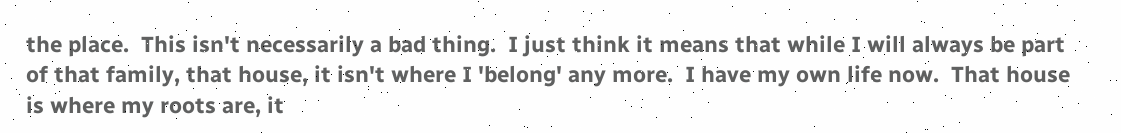the place.  This isn't necessarily a bad thing.  I just think it means that while I will always be part of that family, that house, it isn't where I 'belong' any more.  I have my own life now.  That house is where my roots are, it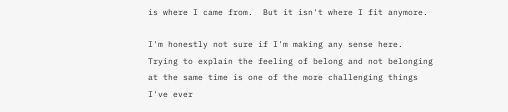is where I came from.  But it isn't where I fit anymore.

I'm honestly not sure if I'm making any sense here.  Trying to explain the feeling of belong and not belonging at the same time is one of the more challenging things I've ever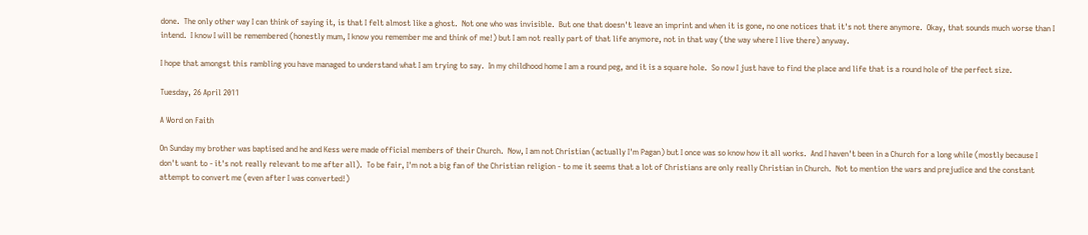done.  The only other way I can think of saying it, is that I felt almost like a ghost.  Not one who was invisible.  But one that doesn't leave an imprint and when it is gone, no one notices that it's not there anymore.  Okay, that sounds much worse than I intend.  I know I will be remembered (honestly mum, I know you remember me and think of me!) but I am not really part of that life anymore, not in that way (the way where I live there) anyway.

I hope that amongst this rambling you have managed to understand what I am trying to say.  In my childhood home I am a round peg, and it is a square hole.  So now I just have to find the place and life that is a round hole of the perfect size.

Tuesday, 26 April 2011

A Word on Faith

On Sunday my brother was baptised and he and Kess were made official members of their Church.  Now, I am not Christian (actually I'm Pagan) but I once was so know how it all works.  And I haven't been in a Church for a long while (mostly because I don't want to - it's not really relevant to me after all).  To be fair, I'm not a big fan of the Christian religion - to me it seems that a lot of Christians are only really Christian in Church.  Not to mention the wars and prejudice and the constant attempt to convert me (even after I was converted!)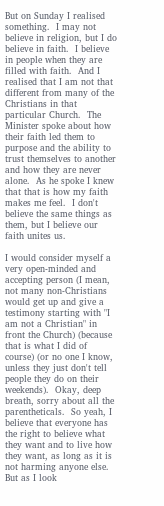But on Sunday I realised something.  I may not believe in religion, but I do believe in faith.  I believe in people when they are filled with faith.  And I realised that I am not that different from many of the Christians in that particular Church.  The Minister spoke about how their faith led them to purpose and the ability to trust themselves to another and how they are never alone.  As he spoke I knew that that is how my faith makes me feel.  I don't believe the same things as them, but I believe our faith unites us.

I would consider myself a very open-minded and accepting person (I mean, not many non-Christians would get up and give a testimony starting with "I am not a Christian" in front the Church) (because that is what I did of course) (or no one I know, unless they just don't tell people they do on their weekends).  Okay, deep breath, sorry about all the parentheticals.  So yeah, I believe that everyone has the right to believe what they want and to live how they want, as long as it is not harming anyone else.  But as I look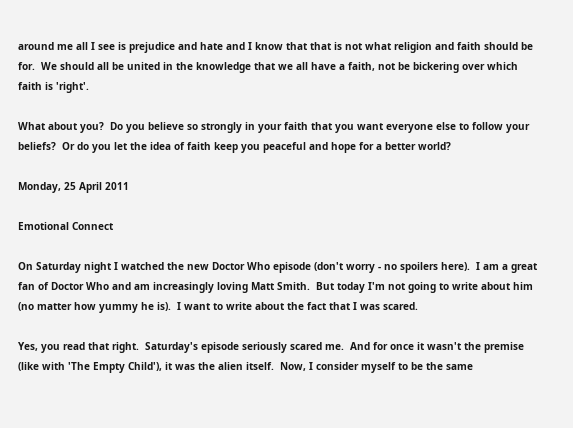around me all I see is prejudice and hate and I know that that is not what religion and faith should be for.  We should all be united in the knowledge that we all have a faith, not be bickering over which faith is 'right'.

What about you?  Do you believe so strongly in your faith that you want everyone else to follow your beliefs?  Or do you let the idea of faith keep you peaceful and hope for a better world?

Monday, 25 April 2011

Emotional Connect

On Saturday night I watched the new Doctor Who episode (don't worry - no spoilers here).  I am a great fan of Doctor Who and am increasingly loving Matt Smith.  But today I'm not going to write about him (no matter how yummy he is).  I want to write about the fact that I was scared.

Yes, you read that right.  Saturday's episode seriously scared me.  And for once it wasn't the premise (like with 'The Empty Child'), it was the alien itself.  Now, I consider myself to be the same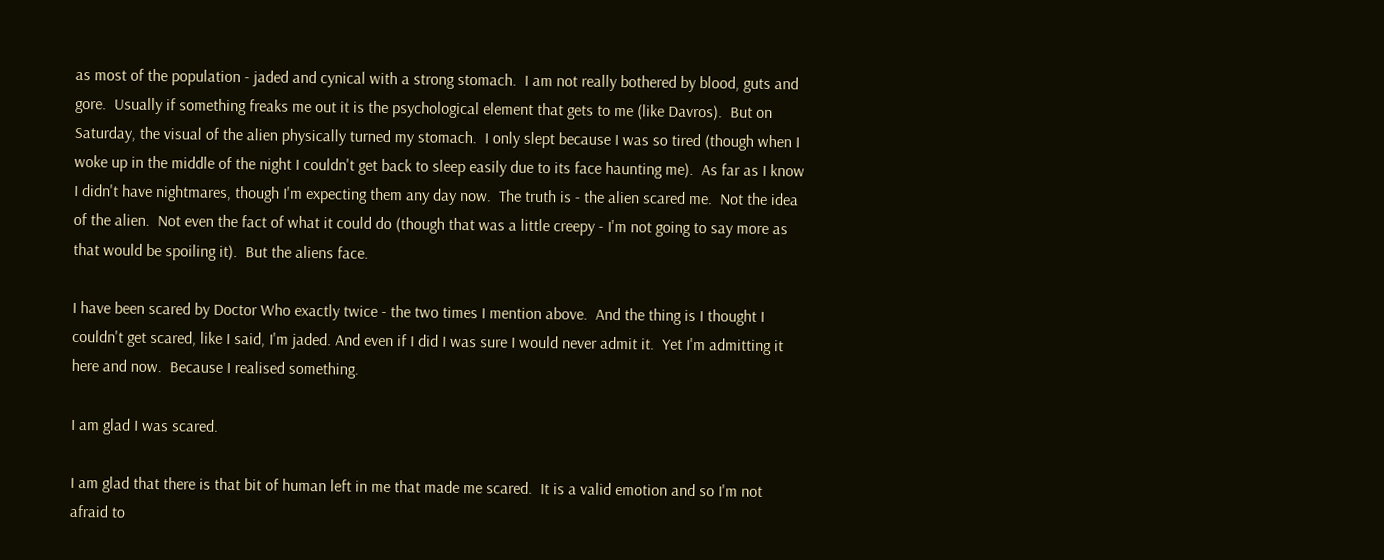as most of the population - jaded and cynical with a strong stomach.  I am not really bothered by blood, guts and gore.  Usually if something freaks me out it is the psychological element that gets to me (like Davros).  But on Saturday, the visual of the alien physically turned my stomach.  I only slept because I was so tired (though when I woke up in the middle of the night I couldn't get back to sleep easily due to its face haunting me).  As far as I know I didn't have nightmares, though I'm expecting them any day now.  The truth is - the alien scared me.  Not the idea of the alien.  Not even the fact of what it could do (though that was a little creepy - I'm not going to say more as that would be spoiling it).  But the aliens face.

I have been scared by Doctor Who exactly twice - the two times I mention above.  And the thing is I thought I couldn't get scared, like I said, I'm jaded. And even if I did I was sure I would never admit it.  Yet I'm admitting it here and now.  Because I realised something.

I am glad I was scared.

I am glad that there is that bit of human left in me that made me scared.  It is a valid emotion and so I'm not afraid to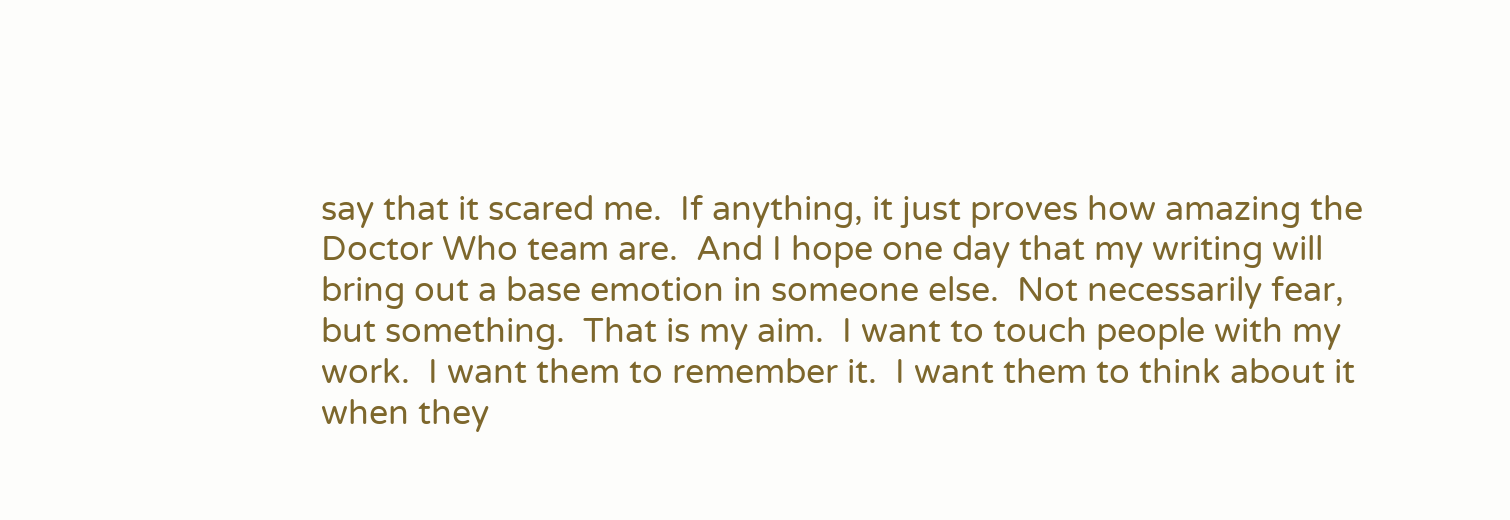say that it scared me.  If anything, it just proves how amazing the Doctor Who team are.  And I hope one day that my writing will bring out a base emotion in someone else.  Not necessarily fear, but something.  That is my aim.  I want to touch people with my work.  I want them to remember it.  I want them to think about it when they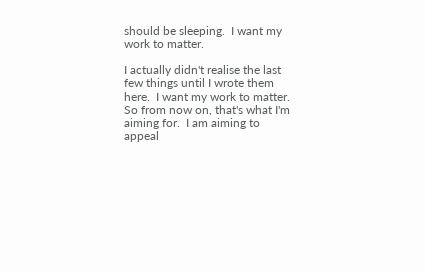should be sleeping.  I want my work to matter.

I actually didn't realise the last few things until I wrote them here.  I want my work to matter.  So from now on, that's what I'm aiming for.  I am aiming to appeal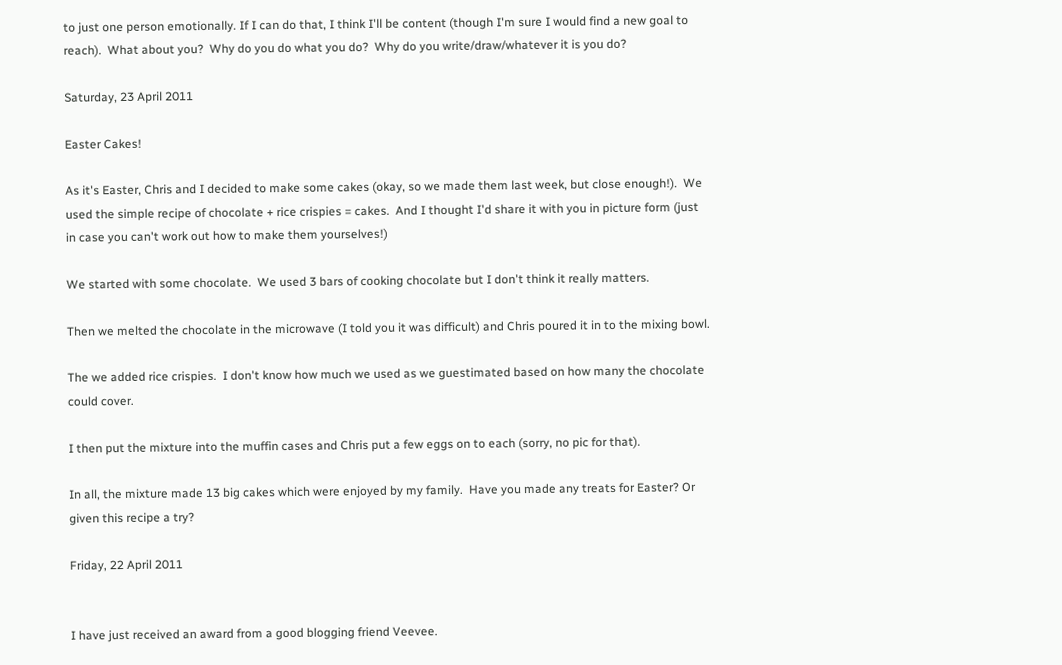to just one person emotionally. If I can do that, I think I'll be content (though I'm sure I would find a new goal to reach).  What about you?  Why do you do what you do?  Why do you write/draw/whatever it is you do?

Saturday, 23 April 2011

Easter Cakes!

As it's Easter, Chris and I decided to make some cakes (okay, so we made them last week, but close enough!).  We used the simple recipe of chocolate + rice crispies = cakes.  And I thought I'd share it with you in picture form (just in case you can't work out how to make them yourselves!)

We started with some chocolate.  We used 3 bars of cooking chocolate but I don't think it really matters.

Then we melted the chocolate in the microwave (I told you it was difficult) and Chris poured it in to the mixing bowl.

The we added rice crispies.  I don't know how much we used as we guestimated based on how many the chocolate could cover.

I then put the mixture into the muffin cases and Chris put a few eggs on to each (sorry, no pic for that).

In all, the mixture made 13 big cakes which were enjoyed by my family.  Have you made any treats for Easter? Or given this recipe a try?

Friday, 22 April 2011


I have just received an award from a good blogging friend Veevee.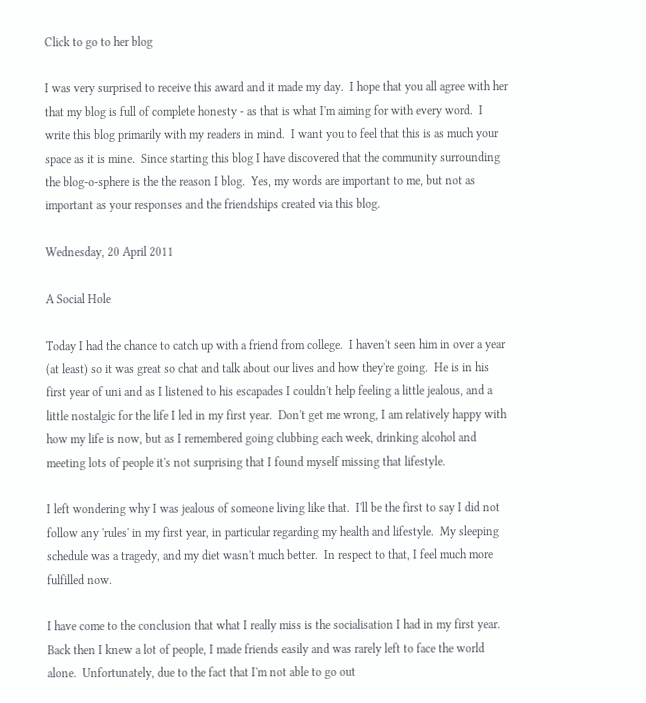Click to go to her blog

I was very surprised to receive this award and it made my day.  I hope that you all agree with her that my blog is full of complete honesty - as that is what I'm aiming for with every word.  I write this blog primarily with my readers in mind.  I want you to feel that this is as much your space as it is mine.  Since starting this blog I have discovered that the community surrounding the blog-o-sphere is the the reason I blog.  Yes, my words are important to me, but not as important as your responses and the friendships created via this blog.

Wednesday, 20 April 2011

A Social Hole

Today I had the chance to catch up with a friend from college.  I haven't seen him in over a year (at least) so it was great so chat and talk about our lives and how they're going.  He is in his first year of uni and as I listened to his escapades I couldn't help feeling a little jealous, and a little nostalgic for the life I led in my first year.  Don't get me wrong, I am relatively happy with how my life is now, but as I remembered going clubbing each week, drinking alcohol and meeting lots of people it's not surprising that I found myself missing that lifestyle.

I left wondering why I was jealous of someone living like that.  I'll be the first to say I did not follow any 'rules' in my first year, in particular regarding my health and lifestyle.  My sleeping schedule was a tragedy, and my diet wasn't much better.  In respect to that, I feel much more fulfilled now.

I have come to the conclusion that what I really miss is the socialisation I had in my first year.  Back then I knew a lot of people, I made friends easily and was rarely left to face the world alone.  Unfortunately, due to the fact that I'm not able to go out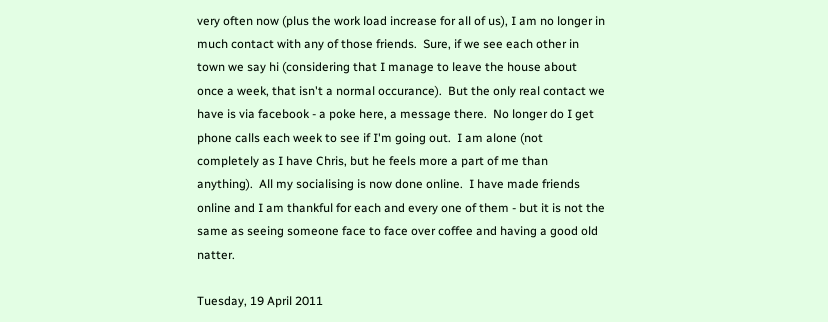very often now (plus the work load increase for all of us), I am no longer in much contact with any of those friends.  Sure, if we see each other in town we say hi (considering that I manage to leave the house about once a week, that isn't a normal occurance).  But the only real contact we have is via facebook - a poke here, a message there.  No longer do I get phone calls each week to see if I'm going out.  I am alone (not completely as I have Chris, but he feels more a part of me than anything).  All my socialising is now done online.  I have made friends online and I am thankful for each and every one of them - but it is not the same as seeing someone face to face over coffee and having a good old natter.

Tuesday, 19 April 2011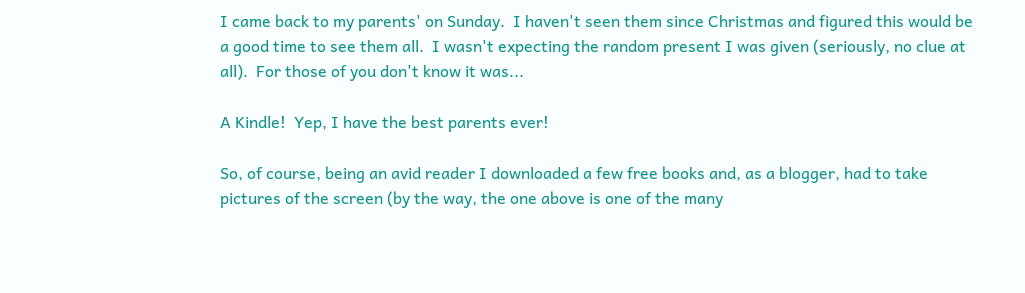I came back to my parents' on Sunday.  I haven't seen them since Christmas and figured this would be a good time to see them all.  I wasn't expecting the random present I was given (seriously, no clue at all).  For those of you don't know it was...

A Kindle!  Yep, I have the best parents ever!

So, of course, being an avid reader I downloaded a few free books and, as a blogger, had to take pictures of the screen (by the way, the one above is one of the many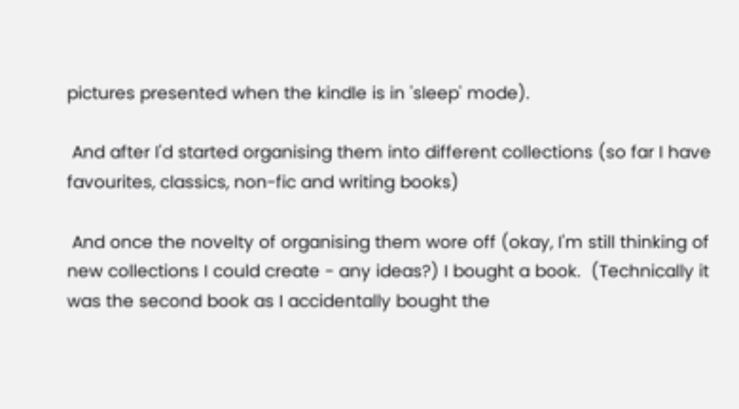pictures presented when the kindle is in 'sleep' mode).

 And after I'd started organising them into different collections (so far I have favourites, classics, non-fic and writing books)

 And once the novelty of organising them wore off (okay, I'm still thinking of new collections I could create - any ideas?) I bought a book.  (Technically it was the second book as I accidentally bought the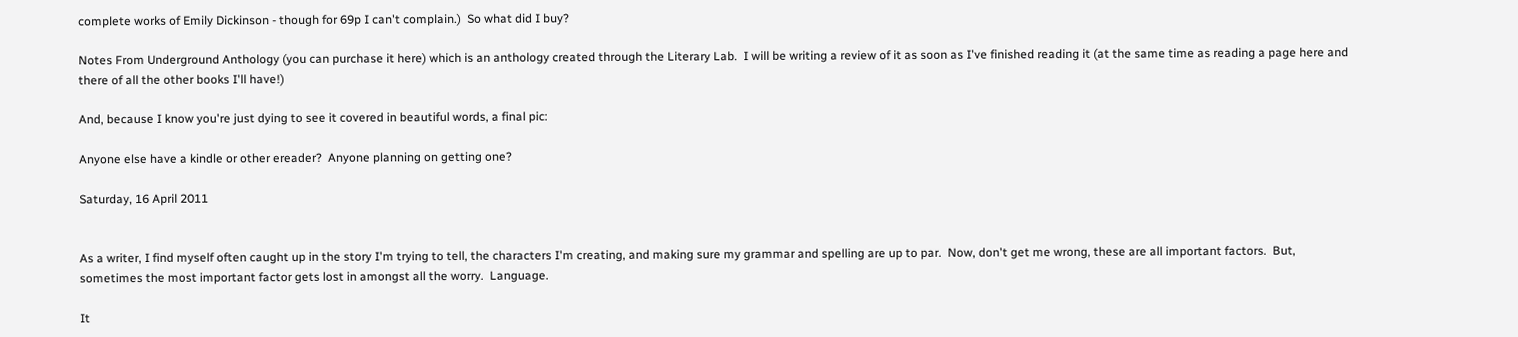complete works of Emily Dickinson - though for 69p I can't complain.)  So what did I buy?

Notes From Underground Anthology (you can purchase it here) which is an anthology created through the Literary Lab.  I will be writing a review of it as soon as I've finished reading it (at the same time as reading a page here and there of all the other books I'll have!)

And, because I know you're just dying to see it covered in beautiful words, a final pic:

Anyone else have a kindle or other ereader?  Anyone planning on getting one?

Saturday, 16 April 2011


As a writer, I find myself often caught up in the story I'm trying to tell, the characters I'm creating, and making sure my grammar and spelling are up to par.  Now, don't get me wrong, these are all important factors.  But, sometimes the most important factor gets lost in amongst all the worry.  Language.

It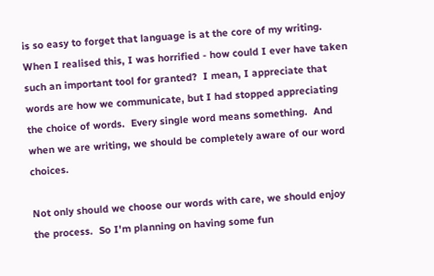is so easy to forget that language is at the core of my writing.  When I realised this, I was horrified - how could I ever have taken such an important tool for granted?  I mean, I appreciate that words are how we communicate, but I had stopped appreciating the choice of words.  Every single word means something.  And when we are writing, we should be completely aware of our word choices.

Not only should we choose our words with care, we should enjoy the process.  So I'm planning on having some fun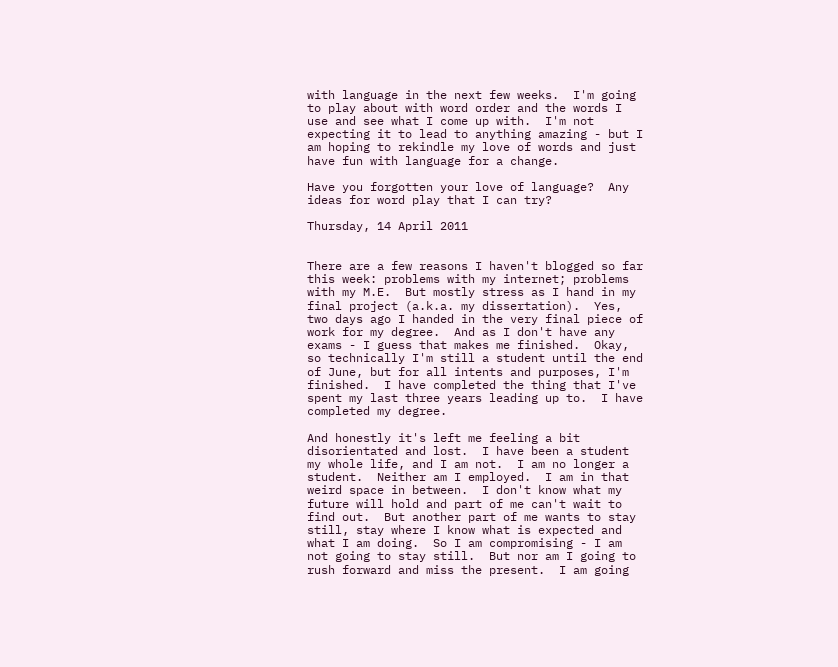with language in the next few weeks.  I'm going to play about with word order and the words I use and see what I come up with.  I'm not expecting it to lead to anything amazing - but I am hoping to rekindle my love of words and just have fun with language for a change.

Have you forgotten your love of language?  Any ideas for word play that I can try?

Thursday, 14 April 2011


There are a few reasons I haven't blogged so far this week: problems with my internet; problems with my M.E.  But mostly stress as I hand in my final project (a.k.a. my dissertation).  Yes, two days ago I handed in the very final piece of work for my degree.  And as I don't have any exams - I guess that makes me finished.  Okay, so technically I'm still a student until the end of June, but for all intents and purposes, I'm finished.  I have completed the thing that I've spent my last three years leading up to.  I have completed my degree.

And honestly it's left me feeling a bit disorientated and lost.  I have been a student my whole life, and I am not.  I am no longer a student.  Neither am I employed.  I am in that weird space in between.  I don't know what my future will hold and part of me can't wait to find out.  But another part of me wants to stay still, stay where I know what is expected and what I am doing.  So I am compromising - I am not going to stay still.  But nor am I going to rush forward and miss the present.  I am going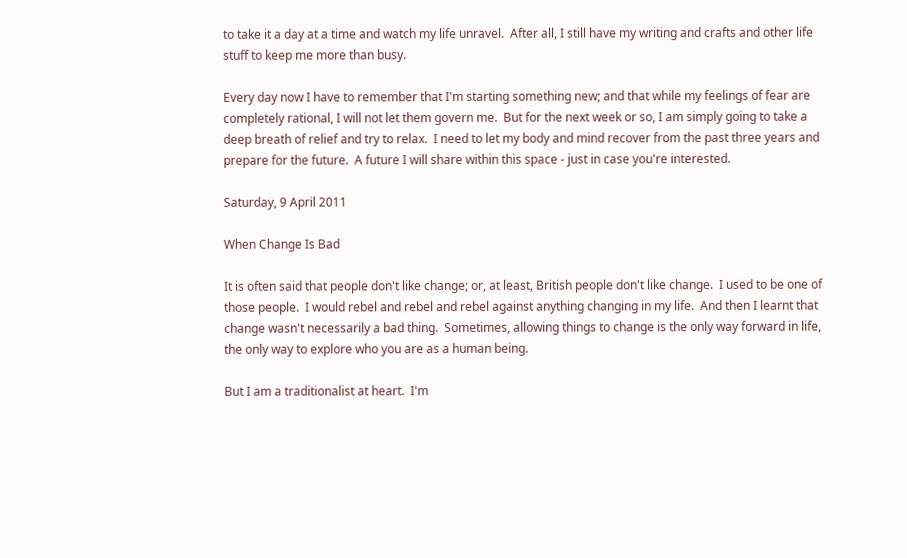to take it a day at a time and watch my life unravel.  After all, I still have my writing and crafts and other life stuff to keep me more than busy.

Every day now I have to remember that I'm starting something new; and that while my feelings of fear are completely rational, I will not let them govern me.  But for the next week or so, I am simply going to take a deep breath of relief and try to relax.  I need to let my body and mind recover from the past three years and prepare for the future.  A future I will share within this space - just in case you're interested.

Saturday, 9 April 2011

When Change Is Bad

It is often said that people don't like change; or, at least, British people don't like change.  I used to be one of those people.  I would rebel and rebel and rebel against anything changing in my life.  And then I learnt that change wasn't necessarily a bad thing.  Sometimes, allowing things to change is the only way forward in life, the only way to explore who you are as a human being.

But I am a traditionalist at heart.  I'm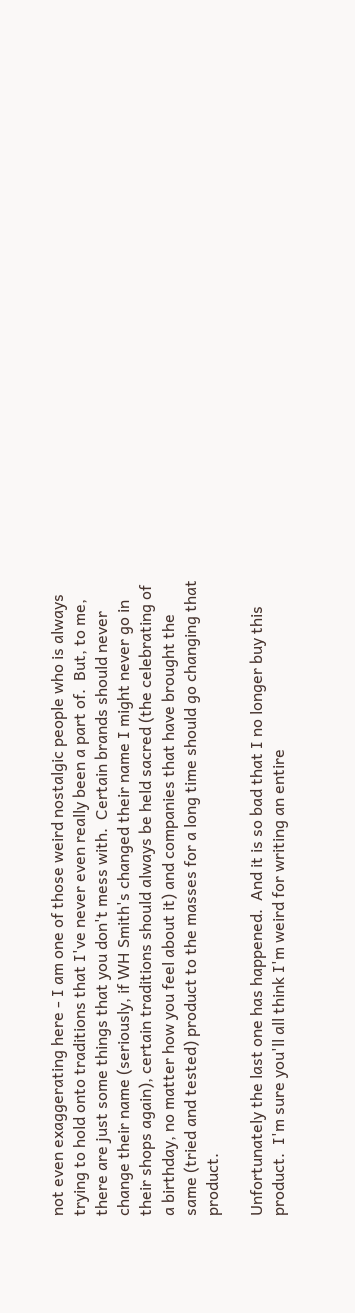not even exaggerating here - I am one of those weird nostalgic people who is always trying to hold onto traditions that I've never even really been a part of.  But, to me, there are just some things that you don't mess with.  Certain brands should never change their name (seriously, if WH Smith's changed their name I might never go in their shops again), certain traditions should always be held sacred (the celebrating of a birthday, no matter how you feel about it) and companies that have brought the same (tried and tested) product to the masses for a long time should go changing that product.

Unfortunately the last one has happened.  And it is so bad that I no longer buy this product.  I'm sure you'll all think I'm weird for writing an entire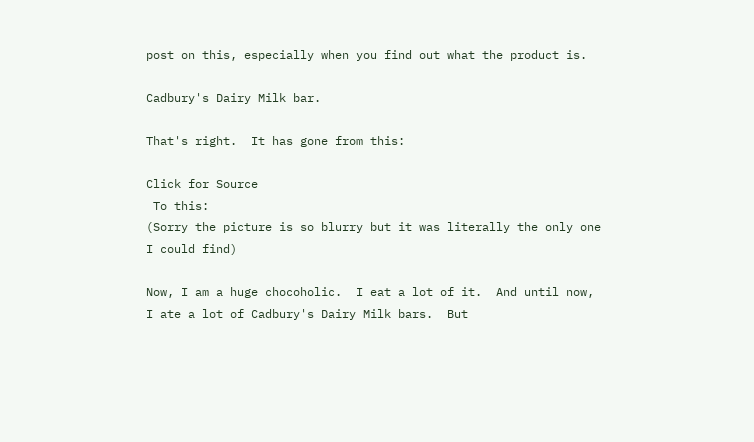post on this, especially when you find out what the product is.

Cadbury's Dairy Milk bar.

That's right.  It has gone from this:

Click for Source
 To this:
(Sorry the picture is so blurry but it was literally the only one I could find)

Now, I am a huge chocoholic.  I eat a lot of it.  And until now, I ate a lot of Cadbury's Dairy Milk bars.  But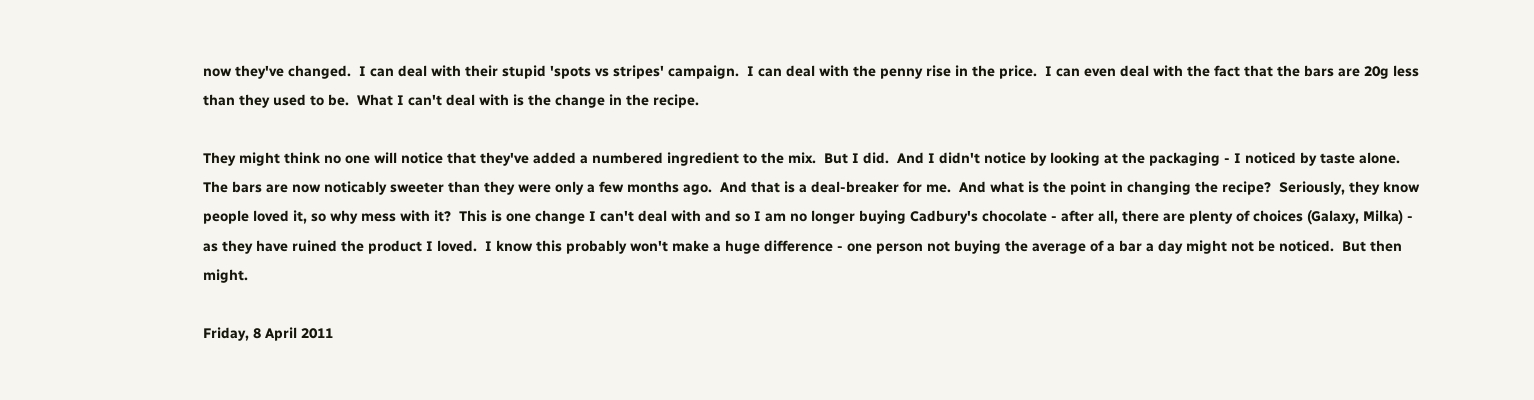now they've changed.  I can deal with their stupid 'spots vs stripes' campaign.  I can deal with the penny rise in the price.  I can even deal with the fact that the bars are 20g less than they used to be.  What I can't deal with is the change in the recipe.

They might think no one will notice that they've added a numbered ingredient to the mix.  But I did.  And I didn't notice by looking at the packaging - I noticed by taste alone.  The bars are now noticably sweeter than they were only a few months ago.  And that is a deal-breaker for me.  And what is the point in changing the recipe?  Seriously, they know people loved it, so why mess with it?  This is one change I can't deal with and so I am no longer buying Cadbury's chocolate - after all, there are plenty of choices (Galaxy, Milka) - as they have ruined the product I loved.  I know this probably won't make a huge difference - one person not buying the average of a bar a day might not be noticed.  But then might.

Friday, 8 April 2011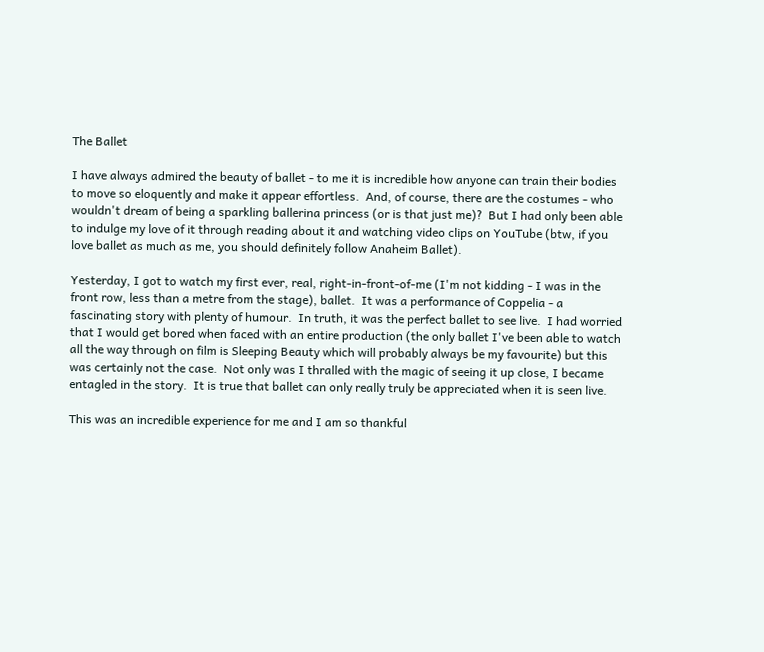The Ballet

I have always admired the beauty of ballet - to me it is incredible how anyone can train their bodies to move so eloquently and make it appear effortless.  And, of course, there are the costumes - who wouldn't dream of being a sparkling ballerina princess (or is that just me)?  But I had only been able to indulge my love of it through reading about it and watching video clips on YouTube (btw, if you love ballet as much as me, you should definitely follow Anaheim Ballet).

Yesterday, I got to watch my first ever, real, right-in-front-of-me (I'm not kidding - I was in the front row, less than a metre from the stage), ballet.  It was a performance of Coppelia - a fascinating story with plenty of humour.  In truth, it was the perfect ballet to see live.  I had worried that I would get bored when faced with an entire production (the only ballet I've been able to watch all the way through on film is Sleeping Beauty which will probably always be my favourite) but this was certainly not the case.  Not only was I thralled with the magic of seeing it up close, I became entagled in the story.  It is true that ballet can only really truly be appreciated when it is seen live.

This was an incredible experience for me and I am so thankful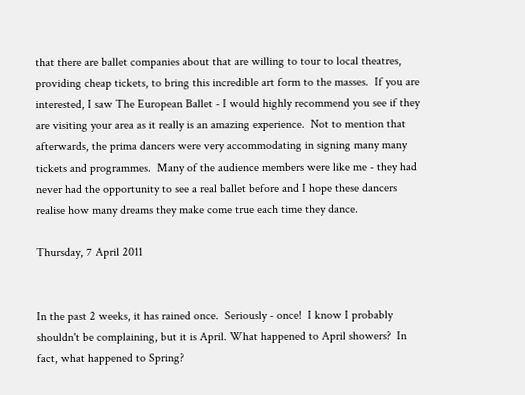that there are ballet companies about that are willing to tour to local theatres, providing cheap tickets, to bring this incredible art form to the masses.  If you are interested, I saw The European Ballet - I would highly recommend you see if they are visiting your area as it really is an amazing experience.  Not to mention that afterwards, the prima dancers were very accommodating in signing many many tickets and programmes.  Many of the audience members were like me - they had never had the opportunity to see a real ballet before and I hope these dancers realise how many dreams they make come true each time they dance.

Thursday, 7 April 2011


In the past 2 weeks, it has rained once.  Seriously - once!  I know I probably shouldn't be complaining, but it is April. What happened to April showers?  In fact, what happened to Spring?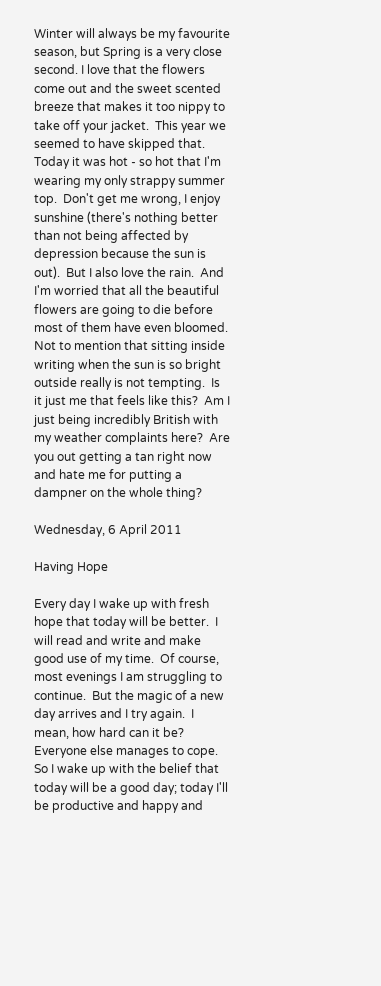Winter will always be my favourite season, but Spring is a very close second. I love that the flowers come out and the sweet scented breeze that makes it too nippy to take off your jacket.  This year we seemed to have skipped that.  Today it was hot - so hot that I'm wearing my only strappy summer top.  Don't get me wrong, I enjoy sunshine (there's nothing better than not being affected by depression because the sun is out).  But I also love the rain.  And I'm worried that all the beautiful flowers are going to die before most of them have even bloomed. Not to mention that sitting inside writing when the sun is so bright outside really is not tempting.  Is it just me that feels like this?  Am I just being incredibly British with my weather complaints here?  Are you out getting a tan right now and hate me for putting a dampner on the whole thing?

Wednesday, 6 April 2011

Having Hope

Every day I wake up with fresh hope that today will be better.  I will read and write and make good use of my time.  Of course, most evenings I am struggling to continue.  But the magic of a new day arrives and I try again.  I mean, how hard can it be?  Everyone else manages to cope.  So I wake up with the belief that today will be a good day; today I'll be productive and happy and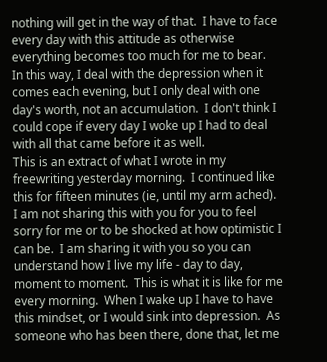nothing will get in the way of that.  I have to face every day with this attitude as otherwise everything becomes too much for me to bear.  In this way, I deal with the depression when it comes each evening, but I only deal with one day's worth, not an accumulation.  I don't think I could cope if every day I woke up I had to deal with all that came before it as well.
This is an extract of what I wrote in my freewriting yesterday morning.  I continued like this for fifteen minutes (ie, until my arm ached).  I am not sharing this with you for you to feel sorry for me or to be shocked at how optimistic I can be.  I am sharing it with you so you can understand how I live my life - day to day, moment to moment.  This is what it is like for me every morning.  When I wake up I have to have this mindset, or I would sink into depression.  As someone who has been there, done that, let me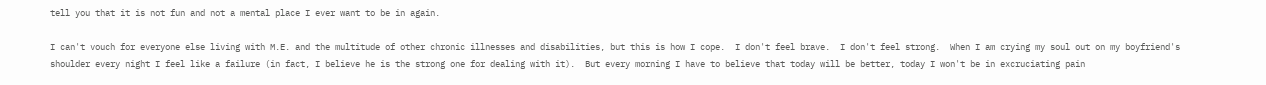tell you that it is not fun and not a mental place I ever want to be in again.

I can't vouch for everyone else living with M.E. and the multitude of other chronic illnesses and disabilities, but this is how I cope.  I don't feel brave.  I don't feel strong.  When I am crying my soul out on my boyfriend's shoulder every night I feel like a failure (in fact, I believe he is the strong one for dealing with it).  But every morning I have to believe that today will be better, today I won't be in excruciating pain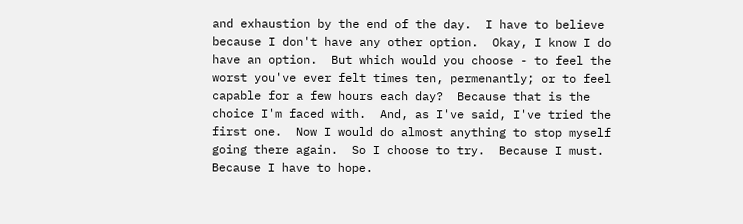and exhaustion by the end of the day.  I have to believe because I don't have any other option.  Okay, I know I do have an option.  But which would you choose - to feel the worst you've ever felt times ten, permenantly; or to feel capable for a few hours each day?  Because that is the choice I'm faced with.  And, as I've said, I've tried the first one.  Now I would do almost anything to stop myself going there again.  So I choose to try.  Because I must.  Because I have to hope.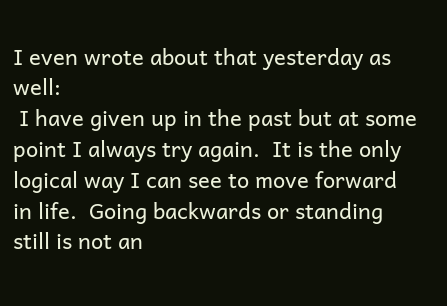I even wrote about that yesterday as well:
 I have given up in the past but at some point I always try again.  It is the only logical way I can see to move forward in life.  Going backwards or standing still is not an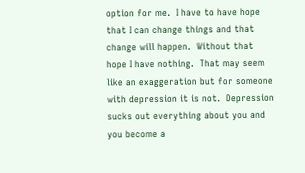option for me.  I have to have hope that I can change things and that change will happen.  Without that hope I have nothing.  That may seem like an exaggeration but for someone with depression it is not.  Depression sucks out everything about you and you become a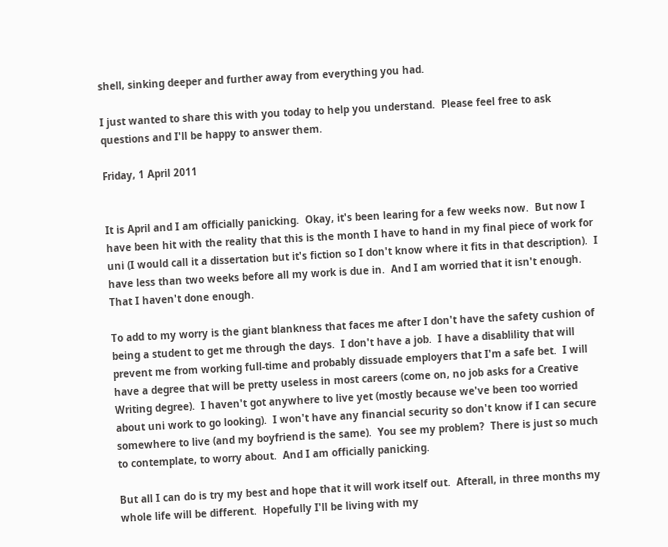shell, sinking deeper and further away from everything you had.

I just wanted to share this with you today to help you understand.  Please feel free to ask questions and I'll be happy to answer them.

Friday, 1 April 2011


It is April and I am officially panicking.  Okay, it's been learing for a few weeks now.  But now I have been hit with the reality that this is the month I have to hand in my final piece of work for uni (I would call it a dissertation but it's fiction so I don't know where it fits in that description).  I have less than two weeks before all my work is due in.  And I am worried that it isn't enough.  That I haven't done enough.

To add to my worry is the giant blankness that faces me after I don't have the safety cushion of being a student to get me through the days.  I don't have a job.  I have a disablility that will prevent me from working full-time and probably dissuade employers that I'm a safe bet.  I will have a degree that will be pretty useless in most careers (come on, no job asks for a Creative Writing degree).  I haven't got anywhere to live yet (mostly because we've been too worried about uni work to go looking).  I won't have any financial security so don't know if I can secure somewhere to live (and my boyfriend is the same).  You see my problem?  There is just so much to contemplate, to worry about.  And I am officially panicking.

But all I can do is try my best and hope that it will work itself out.  Afterall, in three months my whole life will be different.  Hopefully I'll be living with my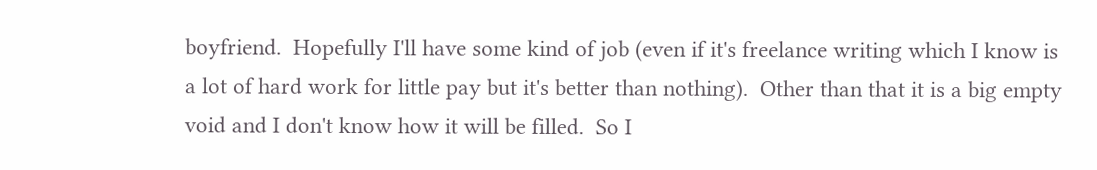boyfriend.  Hopefully I'll have some kind of job (even if it's freelance writing which I know is a lot of hard work for little pay but it's better than nothing).  Other than that it is a big empty void and I don't know how it will be filled.  So I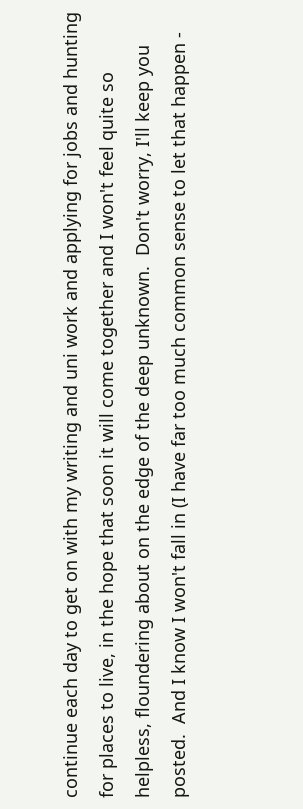continue each day to get on with my writing and uni work and applying for jobs and hunting for places to live, in the hope that soon it will come together and I won't feel quite so helpless, floundering about on the edge of the deep unknown.  Don't worry, I'll keep you posted.  And I know I won't fall in (I have far too much common sense to let that happen -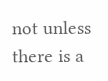not unless there is a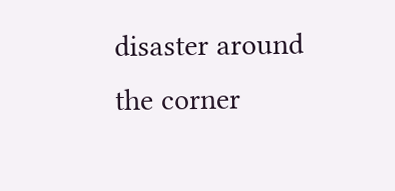disaster around the corner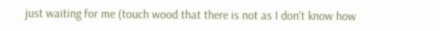just waiting for me (touch wood that there is not as I don't know how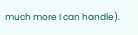much more I can handle).